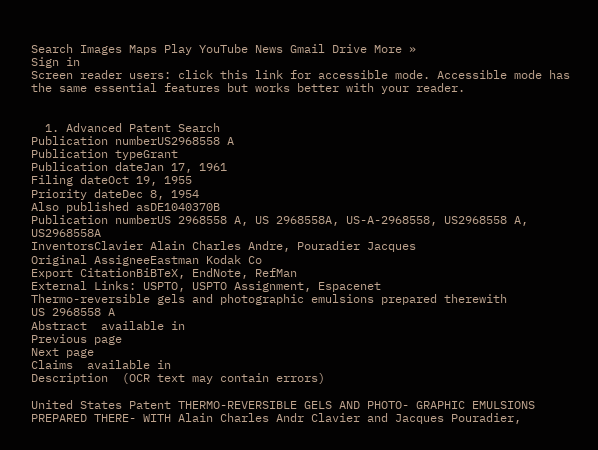Search Images Maps Play YouTube News Gmail Drive More »
Sign in
Screen reader users: click this link for accessible mode. Accessible mode has the same essential features but works better with your reader.


  1. Advanced Patent Search
Publication numberUS2968558 A
Publication typeGrant
Publication dateJan 17, 1961
Filing dateOct 19, 1955
Priority dateDec 8, 1954
Also published asDE1040370B
Publication numberUS 2968558 A, US 2968558A, US-A-2968558, US2968558 A, US2968558A
InventorsClavier Alain Charles Andre, Pouradier Jacques
Original AssigneeEastman Kodak Co
Export CitationBiBTeX, EndNote, RefMan
External Links: USPTO, USPTO Assignment, Espacenet
Thermo-reversible gels and photographic emulsions prepared therewith
US 2968558 A
Abstract  available in
Previous page
Next page
Claims  available in
Description  (OCR text may contain errors)

United States Patent THERMO-REVERSIBLE GELS AND PHOTO- GRAPHIC EMULSIONS PREPARED THERE- WITH Alain Charles Andr Clavier and Jacques Pouradier,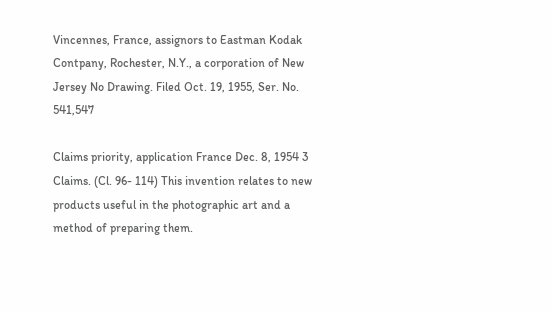Vincennes, France, assignors to Eastman Kodak Contpany, Rochester, N.Y., a corporation of New Jersey No Drawing. Filed Oct. 19, 1955, Ser. No. 541,547

Claims priority, application France Dec. 8, 1954 3 Claims. (Cl. 96- 114) This invention relates to new products useful in the photographic art and a method of preparing them.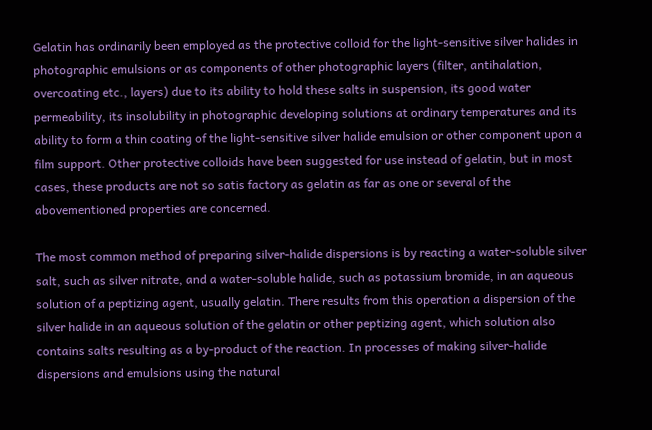Gelatin has ordinarily been employed as the protective colloid for the light-sensitive silver halides in photographic emulsions or as components of other photographic layers (filter, antihalation, overcoating etc., layers) due to its ability to hold these salts in suspension, its good water permeability, its insolubility in photographic developing solutions at ordinary temperatures and its ability to form a thin coating of the light-sensitive silver halide emulsion or other component upon a film support. Other protective colloids have been suggested for use instead of gelatin, but in most cases, these products are not so satis factory as gelatin as far as one or several of the abovementioned properties are concerned.

The most common method of preparing silver-halide dispersions is by reacting a water-soluble silver salt, such as silver nitrate, and a water-soluble halide, such as potassium bromide, in an aqueous solution of a peptizing agent, usually gelatin. There results from this operation a dispersion of the silver halide in an aqueous solution of the gelatin or other peptizing agent, which solution also contains salts resulting as a by-product of the reaction. In processes of making silver-halide dispersions and emulsions using the natural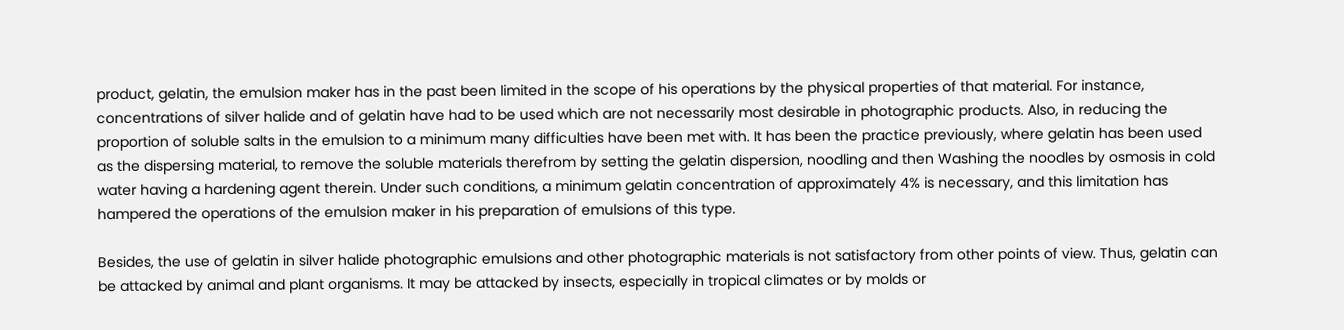product, gelatin, the emulsion maker has in the past been limited in the scope of his operations by the physical properties of that material. For instance, concentrations of silver halide and of gelatin have had to be used which are not necessarily most desirable in photographic products. Also, in reducing the proportion of soluble salts in the emulsion to a minimum many difficulties have been met with. It has been the practice previously, where gelatin has been used as the dispersing material, to remove the soluble materials therefrom by setting the gelatin dispersion, noodling and then Washing the noodles by osmosis in cold water having a hardening agent therein. Under such conditions, a minimum gelatin concentration of approximately 4% is necessary, and this limitation has hampered the operations of the emulsion maker in his preparation of emulsions of this type.

Besides, the use of gelatin in silver halide photographic emulsions and other photographic materials is not satisfactory from other points of view. Thus, gelatin can be attacked by animal and plant organisms. It may be attacked by insects, especially in tropical climates or by molds or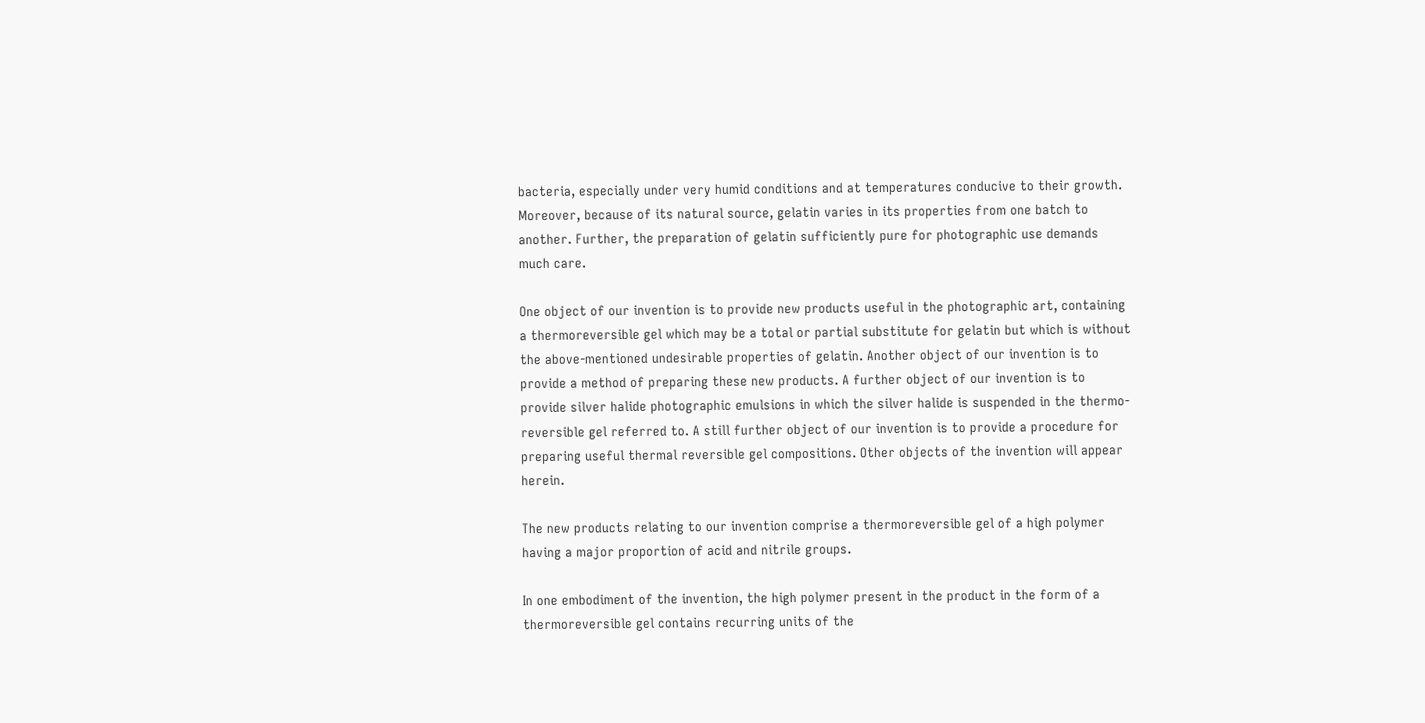bacteria, especially under very humid conditions and at temperatures conducive to their growth. Moreover, because of its natural source, gelatin varies in its properties from one batch to another. Further, the preparation of gelatin sufficiently pure for photographic use demands much care.

One object of our invention is to provide new products useful in the photographic art, containing a thermoreversible gel which may be a total or partial substitute for gelatin but which is without the above-mentioned undesirable properties of gelatin. Another object of our invention is to provide a method of preparing these new products. A further object of our invention is to provide silver halide photographic emulsions in which the silver halide is suspended in the thermo-reversible gel referred to. A still further object of our invention is to provide a procedure for preparing useful thermal reversible gel compositions. Other objects of the invention will appear herein.

The new products relating to our invention comprise a thermoreversible gel of a high polymer having a major proportion of acid and nitrile groups.

In one embodiment of the invention, the high polymer present in the product in the form of a thermoreversible gel contains recurring units of the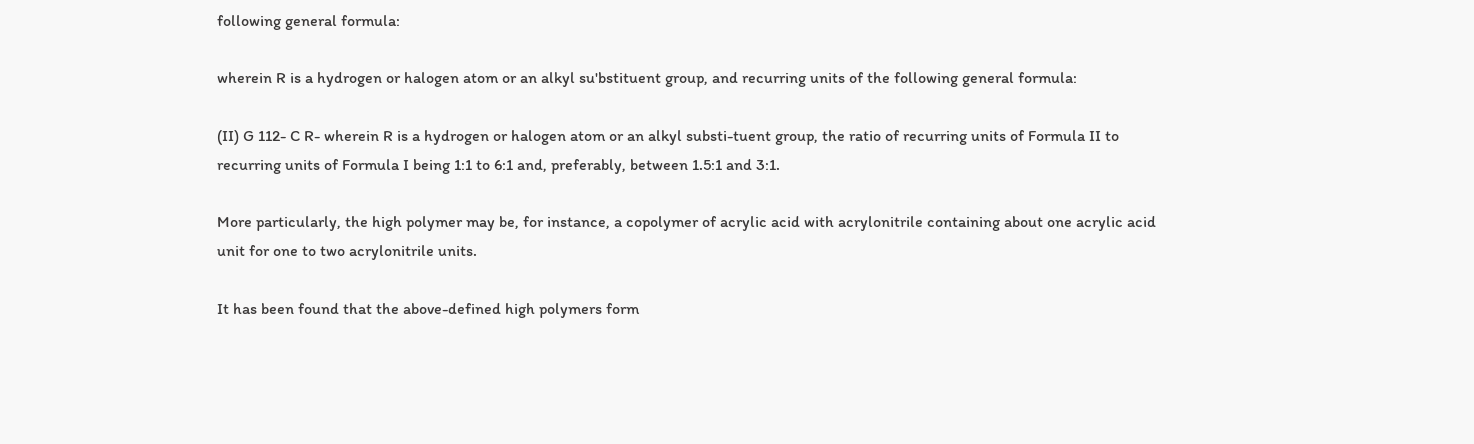following general formula:

wherein R is a hydrogen or halogen atom or an alkyl su'bstituent group, and recurring units of the following general formula:

(II) G 112- C R- wherein R is a hydrogen or halogen atom or an alkyl substi-tuent group, the ratio of recurring units of Formula II to recurring units of Formula I being 1:1 to 6:1 and, preferably, between 1.5:1 and 3:1.

More particularly, the high polymer may be, for instance, a copolymer of acrylic acid with acrylonitrile containing about one acrylic acid unit for one to two acrylonitrile units.

It has been found that the above-defined high polymers form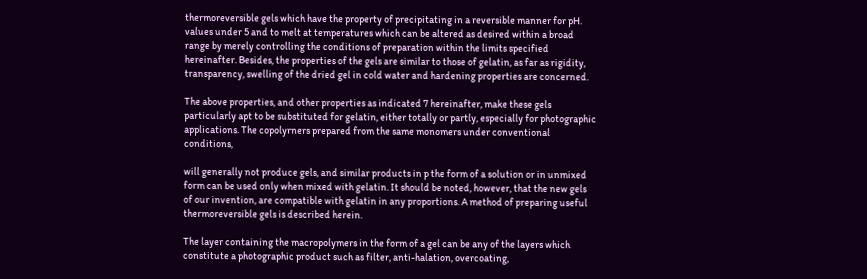thermoreversible gels which have the property of precipitating in a reversible manner for pH. values under 5 and to melt at temperatures which can be altered as desired within a broad range by merely controlling the conditions of preparation within the limits specified hereinafter. Besides, the properties of the gels are similar to those of gelatin, as far as rigidity, transparency, swelling of the dried gel in cold water and hardening properties are concerned.

The above properties, and other properties as indicated 7 hereinafter, make these gels particularly apt to be substituted for gelatin, either totally or partly, especially for photographic applications. The copolyrners prepared from the same monomers under conventional conditions,

will generally not produce gels, and similar products in p the form of a solution or in unmixed form can be used only when mixed with gelatin. It should be noted, however, that the new gels of our invention, are compatible with gelatin in any proportions. A method of preparing useful thermoreversible gels is described herein.

The layer containing the macropolymers in the form of a gel can be any of the layers which constitute a photographic product such as filter, anti-halation, overcoating,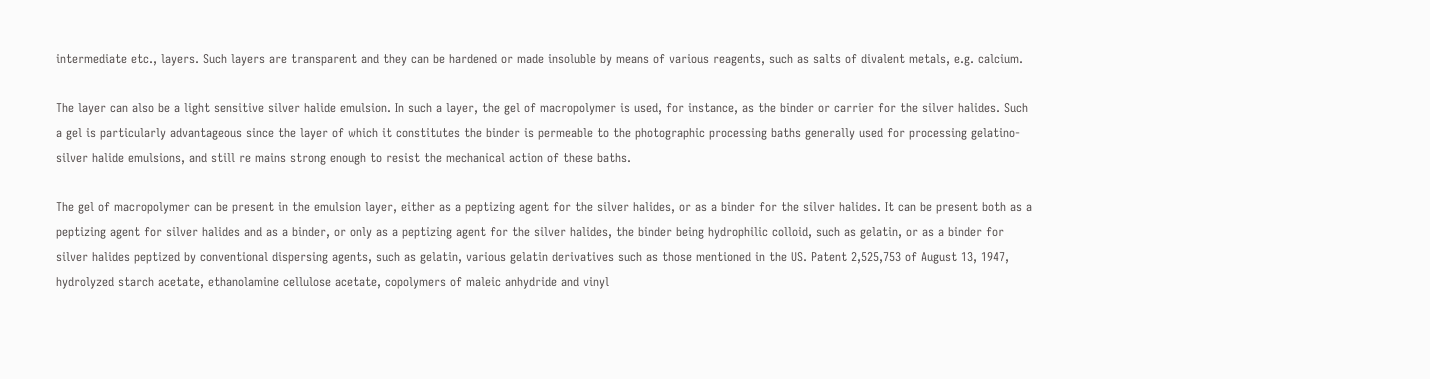intermediate etc., layers. Such layers are transparent and they can be hardened or made insoluble by means of various reagents, such as salts of divalent metals, e.g. calcium.

The layer can also be a light sensitive silver halide emulsion. In such a layer, the gel of macropolymer is used, for instance, as the binder or carrier for the silver halides. Such a gel is particularly advantageous since the layer of which it constitutes the binder is permeable to the photographic processing baths generally used for processing gelatino-silver halide emulsions, and still re mains strong enough to resist the mechanical action of these baths.

The gel of macropolymer can be present in the emulsion layer, either as a peptizing agent for the silver halides, or as a binder for the silver halides. It can be present both as a peptizing agent for silver halides and as a binder, or only as a peptizing agent for the silver halides, the binder being hydrophilic colloid, such as gelatin, or as a binder for silver halides peptized by conventional dispersing agents, such as gelatin, various gelatin derivatives such as those mentioned in the US. Patent 2,525,753 of August 13, 1947, hydrolyzed starch acetate, ethanolamine cellulose acetate, copolymers of maleic anhydride and vinyl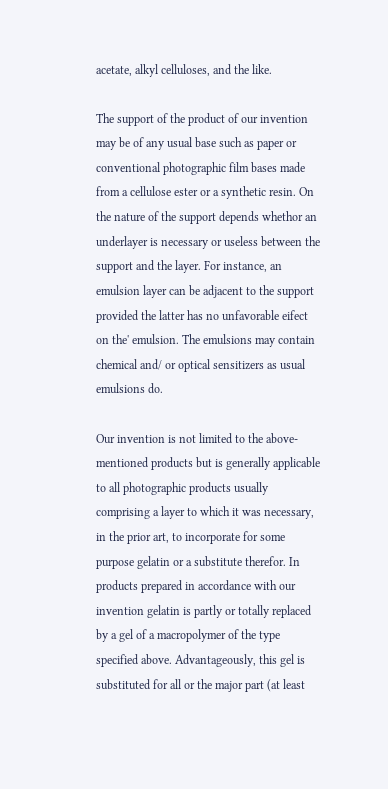acetate, alkyl celluloses, and the like.

The support of the product of our invention may be of any usual base such as paper or conventional photographic film bases made from a cellulose ester or a synthetic resin. On the nature of the support depends whethor an underlayer is necessary or useless between the support and the layer. For instance, an emulsion layer can be adjacent to the support provided the latter has no unfavorable eifect on the' emulsion. The emulsions may contain chemical and/ or optical sensitizers as usual emulsions do.

Our invention is not limited to the above-mentioned products but is generally applicable to all photographic products usually comprising a layer to which it was necessary, in the prior art, to incorporate for some purpose gelatin or a substitute therefor. In products prepared in accordance with our invention gelatin is partly or totally replaced by a gel of a macropolymer of the type specified above. Advantageously, this gel is substituted for all or the major part (at least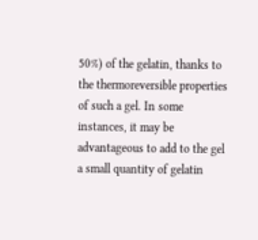50%) of the gelatin, thanks to the thermoreversible properties of such a gel. In some instances, it may be advantageous to add to the gel a small quantity of gelatin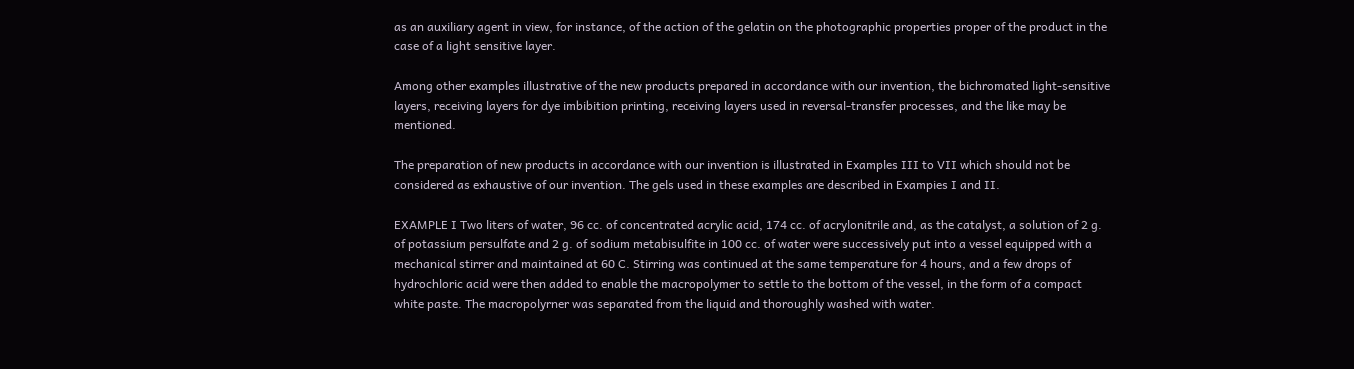as an auxiliary agent in view, for instance, of the action of the gelatin on the photographic properties proper of the product in the case of a light sensitive layer.

Among other examples illustrative of the new products prepared in accordance with our invention, the bichromated light-sensitive layers, receiving layers for dye imbibition printing, receiving layers used in reversal-transfer processes, and the like may be mentioned.

The preparation of new products in accordance with our invention is illustrated in Examples III to VII which should not be considered as exhaustive of our invention. The gels used in these examples are described in Exampies I and II.

EXAMPLE I Two liters of water, 96 cc. of concentrated acrylic acid, 174 cc. of acrylonitrile and, as the catalyst, a solution of 2 g. of potassium persulfate and 2 g. of sodium metabisulfite in 100 cc. of water were successively put into a vessel equipped with a mechanical stirrer and maintained at 60 C. Stirring was continued at the same temperature for 4 hours, and a few drops of hydrochloric acid were then added to enable the macropolymer to settle to the bottom of the vessel, in the form of a compact white paste. The macropolyrner was separated from the liquid and thoroughly washed with water.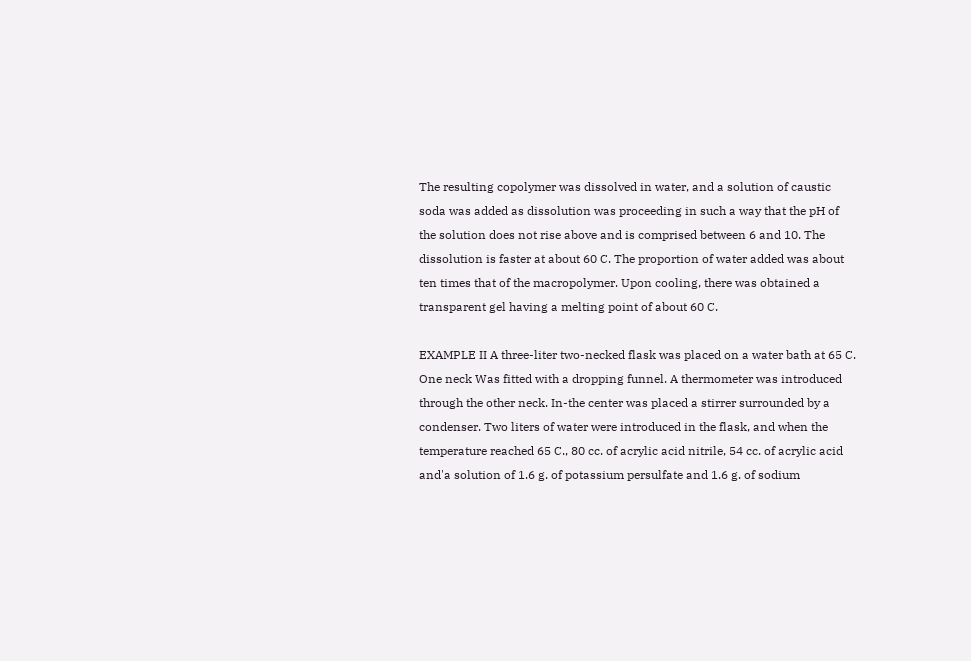The resulting copolymer was dissolved in water, and a solution of caustic soda was added as dissolution was proceeding in such a way that the pH of the solution does not rise above and is comprised between 6 and 10. The dissolution is faster at about 60 C. The proportion of water added was about ten times that of the macropolymer. Upon cooling, there was obtained a transparent gel having a melting point of about 60 C.

EXAMPLE II A three-liter two-necked flask was placed on a water bath at 65 C. One neck Was fitted with a dropping funnel. A thermometer was introduced through the other neck. In-the center was placed a stirrer surrounded by a condenser. Two liters of water were introduced in the flask, and when the temperature reached 65 C., 80 cc. of acrylic acid nitrile, 54 cc. of acrylic acid and'a solution of 1.6 g. of potassium persulfate and 1.6 g. of sodium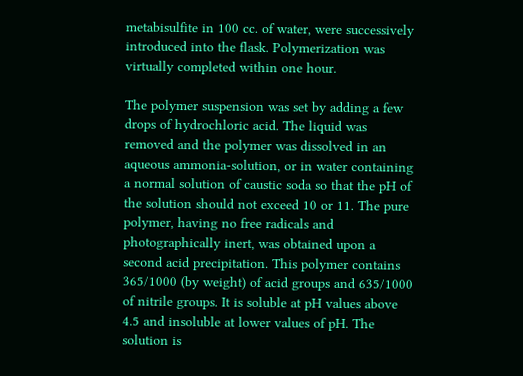metabisulfite in 100 cc. of water, were successively introduced into the flask. Polymerization was virtually completed within one hour.

The polymer suspension was set by adding a few drops of hydrochloric acid. The liquid was removed and the polymer was dissolved in an aqueous ammonia-solution, or in water containing a normal solution of caustic soda so that the pH of the solution should not exceed 10 or 11. The pure polymer, having no free radicals and photographically inert, was obtained upon a second acid precipitation. This polymer contains 365/1000 (by weight) of acid groups and 635/1000 of nitrile groups. It is soluble at pH values above 4.5 and insoluble at lower values of pH. The solution is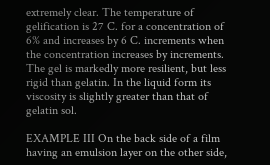extremely clear. The temperature of gelification is 27 C. for a concentration of 6% and increases by 6 C. increments when the concentration increases by increments. The gel is markedly more resilient, but less rigid than gelatin. In the liquid form its viscosity is slightly greater than that of gelatin sol.

EXAMPLE III On the back side of a film having an emulsion layer on the other side,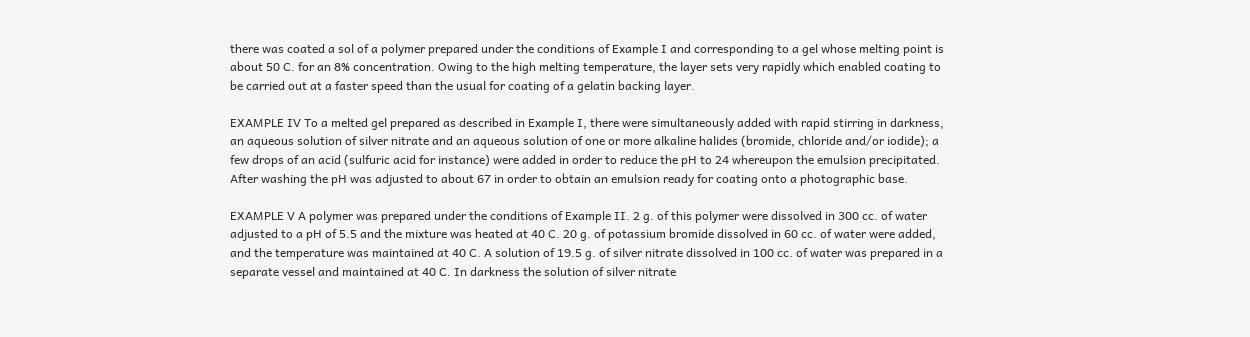there was coated a sol of a polymer prepared under the conditions of Example I and corresponding to a gel whose melting point is about 50 C. for an 8% concentration. Owing to the high melting temperature, the layer sets very rapidly which enabled coating to be carried out at a faster speed than the usual for coating of a gelatin backing layer.

EXAMPLE IV To a melted gel prepared as described in Example I, there were simultaneously added with rapid stirring in darkness, an aqueous solution of silver nitrate and an aqueous solution of one or more alkaline halides (bromide, chloride and/or iodide); a few drops of an acid (sulfuric acid for instance) were added in order to reduce the pH to 24 whereupon the emulsion precipitated. After washing the pH was adjusted to about 67 in order to obtain an emulsion ready for coating onto a photographic base.

EXAMPLE V A polymer was prepared under the conditions of Example II. 2 g. of this polymer were dissolved in 300 cc. of water adjusted to a pH of 5.5 and the mixture was heated at 40 C. 20 g. of potassium bromide dissolved in 60 cc. of water were added, and the temperature was maintained at 40 C. A solution of 19.5 g. of silver nitrate dissolved in 100 cc. of water was prepared in a separate vessel and maintained at 40 C. In darkness the solution of silver nitrate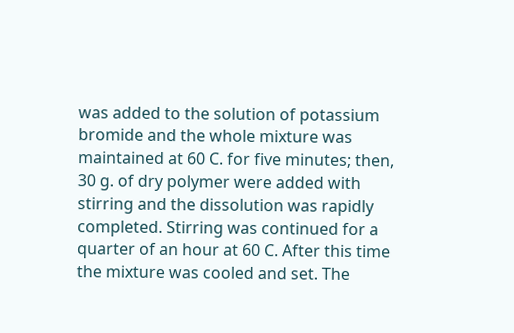was added to the solution of potassium bromide and the whole mixture was maintained at 60 C. for five minutes; then, 30 g. of dry polymer were added with stirring and the dissolution was rapidly completed. Stirring was continued for a quarter of an hour at 60 C. After this time the mixture was cooled and set. The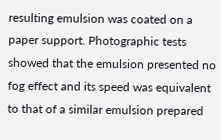resulting emulsion was coated on a paper support. Photographic tests showed that the emulsion presented no fog effect and its speed was equivalent to that of a similar emulsion prepared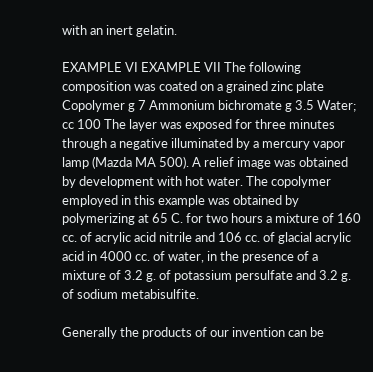with an inert gelatin.

EXAMPLE VI EXAMPLE VII The following composition was coated on a grained zinc plate Copolymer g 7 Ammonium bichromate g 3.5 Water; cc 100 The layer was exposed for three minutes through a negative illuminated by a mercury vapor lamp (Mazda MA 500). A relief image was obtained by development with hot water. The copolymer employed in this example was obtained by polymerizing at 65 C. for two hours a mixture of 160 cc. of acrylic acid nitrile and 106 cc. of glacial acrylic acid in 4000 cc. of water, in the presence of a mixture of 3.2 g. of potassium persulfate and 3.2 g. of sodium metabisulfite.

Generally the products of our invention can be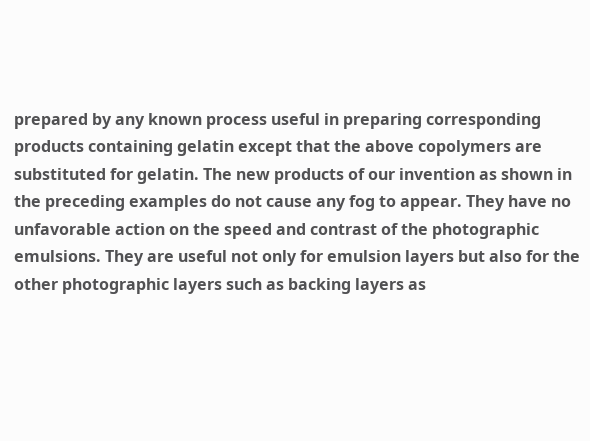prepared by any known process useful in preparing corresponding products containing gelatin except that the above copolymers are substituted for gelatin. The new products of our invention as shown in the preceding examples do not cause any fog to appear. They have no unfavorable action on the speed and contrast of the photographic emulsions. They are useful not only for emulsion layers but also for the other photographic layers such as backing layers as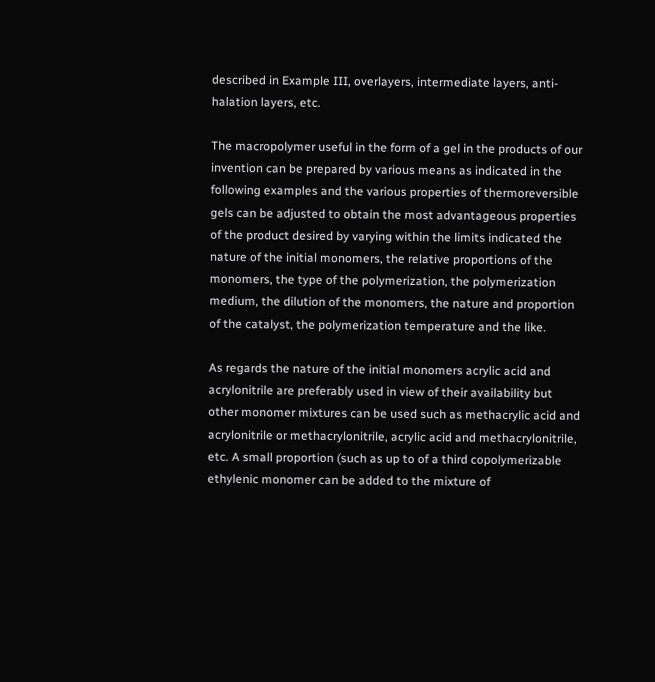described in Example III, overlayers, intermediate layers, anti-halation layers, etc.

The macropolymer useful in the form of a gel in the products of our invention can be prepared by various means as indicated in the following examples and the various properties of thermoreversible gels can be adjusted to obtain the most advantageous properties of the product desired by varying within the limits indicated the nature of the initial monomers, the relative proportions of the monomers, the type of the polymerization, the polymerization medium, the dilution of the monomers, the nature and proportion of the catalyst, the polymerization temperature and the like.

As regards the nature of the initial monomers acrylic acid and acrylonitrile are preferably used in view of their availability but other monomer mixtures can be used such as methacrylic acid and acrylonitrile or methacrylonitrile, acrylic acid and methacrylonitrile, etc. A small proportion (such as up to of a third copolymerizable ethylenic monomer can be added to the mixture of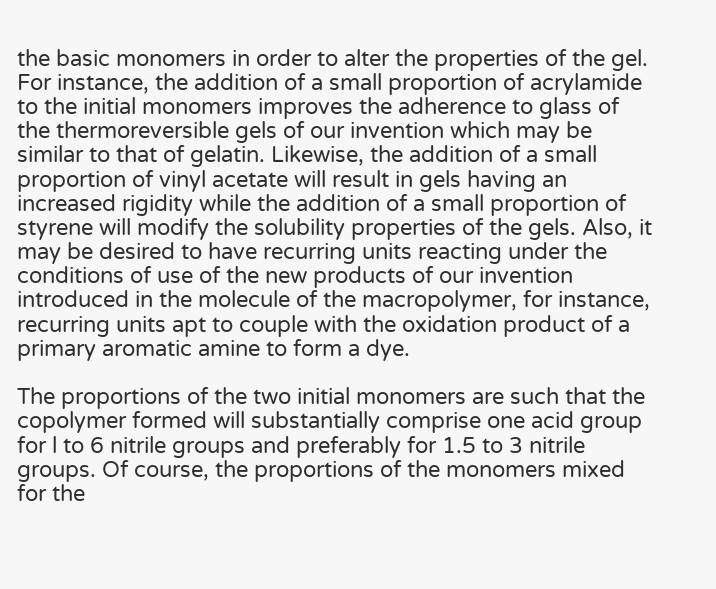the basic monomers in order to alter the properties of the gel. For instance, the addition of a small proportion of acrylamide to the initial monomers improves the adherence to glass of the thermoreversible gels of our invention which may be similar to that of gelatin. Likewise, the addition of a small proportion of vinyl acetate will result in gels having an increased rigidity while the addition of a small proportion of styrene will modify the solubility properties of the gels. Also, it may be desired to have recurring units reacting under the conditions of use of the new products of our invention introduced in the molecule of the macropolymer, for instance, recurring units apt to couple with the oxidation product of a primary aromatic amine to form a dye.

The proportions of the two initial monomers are such that the copolymer formed will substantially comprise one acid group for l to 6 nitrile groups and preferably for 1.5 to 3 nitrile groups. Of course, the proportions of the monomers mixed for the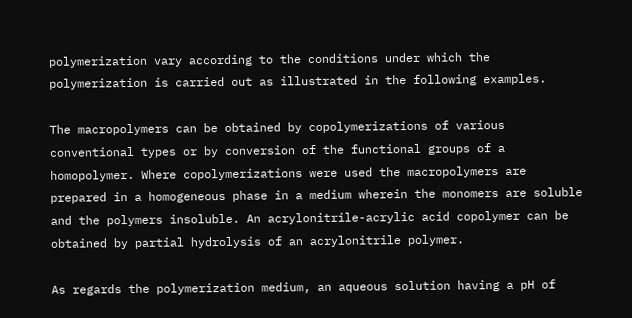polymerization vary according to the conditions under which the polymerization is carried out as illustrated in the following examples.

The macropolymers can be obtained by copolymerizations of various conventional types or by conversion of the functional groups of a homopolymer. Where copolymerizations were used the macropolymers are prepared in a homogeneous phase in a medium wherein the monomers are soluble and the polymers insoluble. An acrylonitrile-acrylic acid copolymer can be obtained by partial hydrolysis of an acrylonitrile polymer.

As regards the polymerization medium, an aqueous solution having a pH of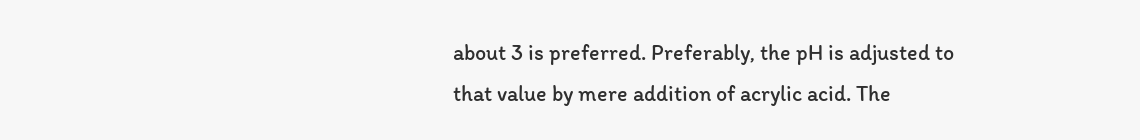about 3 is preferred. Preferably, the pH is adjusted to that value by mere addition of acrylic acid. The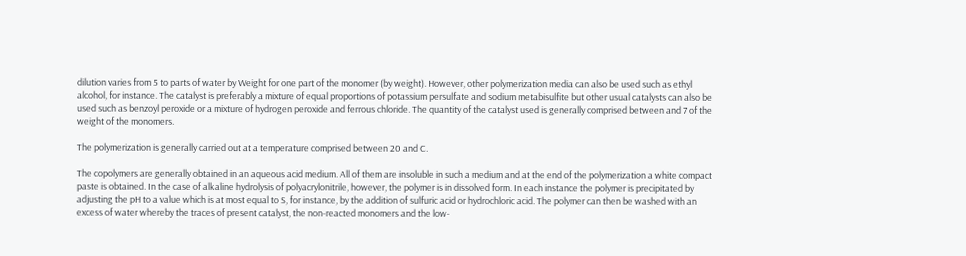dilution varies from 5 to parts of water by Weight for one part of the monomer (by weight). However, other polymerization media can also be used such as ethyl alcohol, for instance. The catalyst is preferably a mixture of equal proportions of potassium persulfate and sodium metabisulfite but other usual catalysts can also be used such as benzoyl peroxide or a mixture of hydrogen peroxide and ferrous chloride. The quantity of the catalyst used is generally comprised between and 7 of the weight of the monomers.

The polymerization is generally carried out at a temperature comprised between 20 and C.

The copolymers are generally obtained in an aqueous acid medium. All of them are insoluble in such a medium and at the end of the polymerization a white compact paste is obtained. In the case of alkaline hydrolysis of polyacrylonitrile, however, the polymer is in dissolved form. In each instance the polymer is precipitated by adjusting the pH to a value which is at most equal to S, for instance, by the addition of sulfuric acid or hydrochloric acid. The polymer can then be washed with an excess of water whereby the traces of present catalyst, the non-reacted monomers and the low-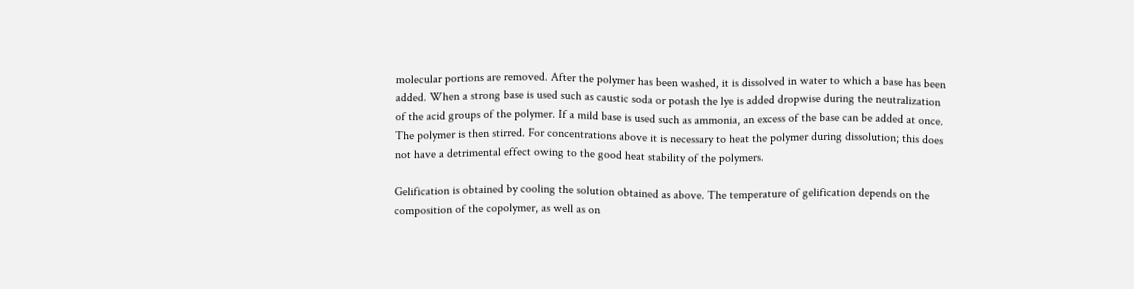molecular portions are removed. After the polymer has been washed, it is dissolved in water to which a base has been added. When a strong base is used such as caustic soda or potash the lye is added dropwise during the neutralization of the acid groups of the polymer. If a mild base is used such as ammonia, an excess of the base can be added at once. The polymer is then stirred. For concentrations above it is necessary to heat the polymer during dissolution; this does not have a detrimental effect owing to the good heat stability of the polymers.

Gelification is obtained by cooling the solution obtained as above. The temperature of gelification depends on the composition of the copolymer, as well as on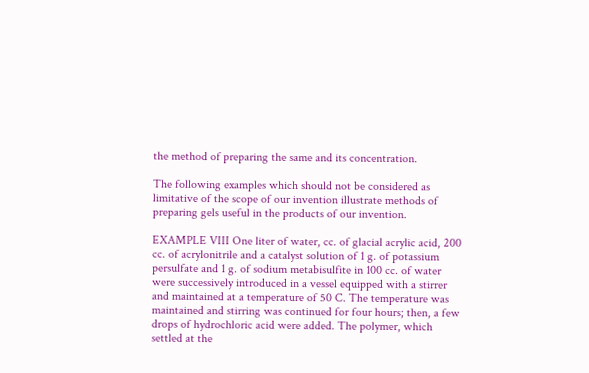the method of preparing the same and its concentration.

The following examples which should not be considered as limitative of the scope of our invention illustrate methods of preparing gels useful in the products of our invention.

EXAMPLE VIII One liter of water, cc. of glacial acrylic acid, 200 cc. of acrylonitrile and a catalyst solution of 1 g. of potassium persulfate and 1 g. of sodium metabisulfite in 100 cc. of water were successively introduced in a vessel equipped with a stirrer and maintained at a temperature of 50 C. The temperature was maintained and stirring was continued for four hours; then, a few drops of hydrochloric acid were added. The polymer, which settled at the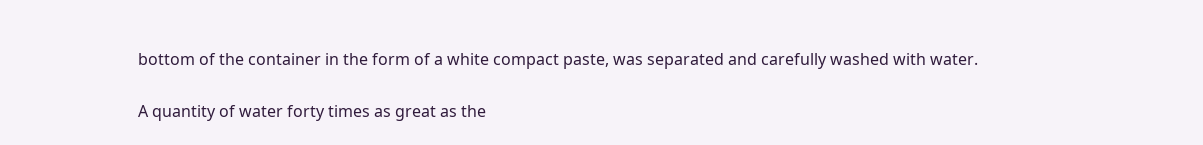bottom of the container in the form of a white compact paste, was separated and carefully washed with water.

A quantity of water forty times as great as the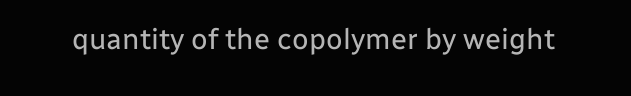quantity of the copolymer by weight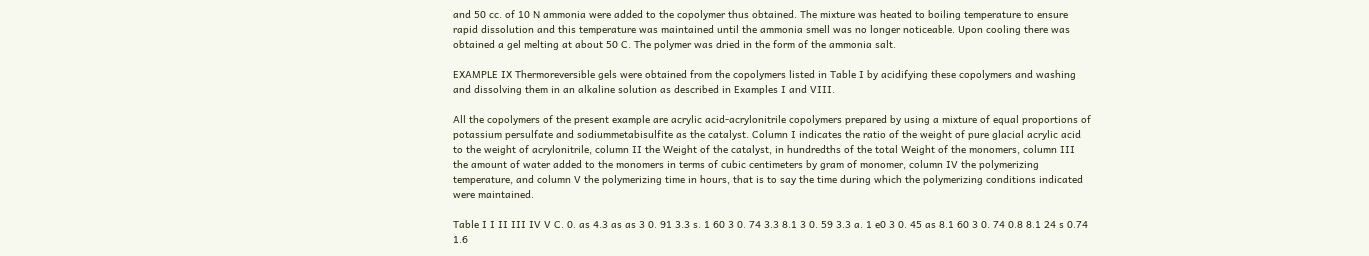and 50 cc. of 10 N ammonia were added to the copolymer thus obtained. The mixture was heated to boiling temperature to ensure rapid dissolution and this temperature was maintained until the ammonia smell was no longer noticeable. Upon cooling there was obtained a gel melting at about 50 C. The polymer was dried in the form of the ammonia salt.

EXAMPLE IX Thermoreversible gels were obtained from the copolymers listed in Table I by acidifying these copolymers and washing and dissolving them in an alkaline solution as described in Examples I and VIII.

All the copolymers of the present example are acrylic acid-acrylonitrile copolymers prepared by using a mixture of equal proportions of potassium persulfate and sodiummetabisulfite as the catalyst. Column I indicates the ratio of the weight of pure glacial acrylic acid to the weight of acrylonitrile, column II the Weight of the catalyst, in hundredths of the total Weight of the monomers, column III the amount of water added to the monomers in terms of cubic centimeters by gram of monomer, column IV the polymerizing temperature, and column V the polymerizing time in hours, that is to say the time during which the polymerizing conditions indicated were maintained.

Table I I II III IV V C. 0. as 4.3 as as 3 0. 91 3.3 s. 1 60 3 0. 74 3.3 8.1 3 0. 59 3.3 a. 1 e0 3 0. 45 as 8.1 60 3 0. 74 0.8 8.1 24 s 0.74 1.6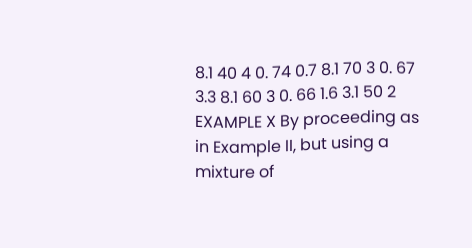8.1 40 4 0. 74 0.7 8.1 70 3 0. 67 3.3 8.1 60 3 0. 66 1.6 3.1 50 2 EXAMPLE X By proceeding as in Example II, but using a mixture of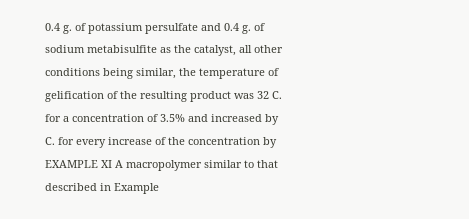0.4 g. of potassium persulfate and 0.4 g. of sodium metabisulfite as the catalyst, all other conditions being similar, the temperature of gelification of the resulting product was 32 C. for a concentration of 3.5% and increased by C. for every increase of the concentration by EXAMPLE XI A macropolymer similar to that described in Example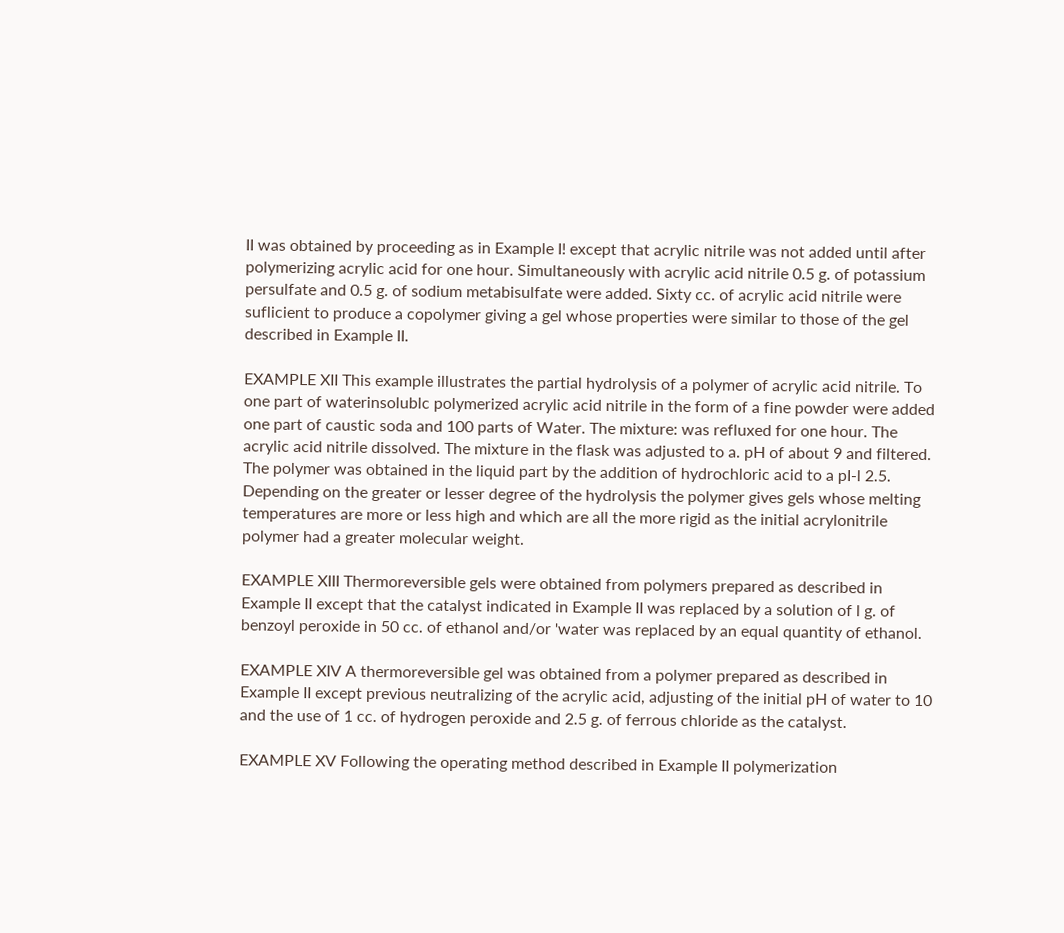II was obtained by proceeding as in Example I! except that acrylic nitrile was not added until after polymerizing acrylic acid for one hour. Simultaneously with acrylic acid nitrile 0.5 g. of potassium persulfate and 0.5 g. of sodium metabisulfate were added. Sixty cc. of acrylic acid nitrile were suflicient to produce a copolymer giving a gel whose properties were similar to those of the gel described in Example II.

EXAMPLE XII This example illustrates the partial hydrolysis of a polymer of acrylic acid nitrile. To one part of waterinsolublc polymerized acrylic acid nitrile in the form of a fine powder were added one part of caustic soda and 100 parts of Water. The mixture: was refluxed for one hour. The acrylic acid nitrile dissolved. The mixture in the flask was adjusted to a. pH of about 9 and filtered. The polymer was obtained in the liquid part by the addition of hydrochloric acid to a pI-l 2.5. Depending on the greater or lesser degree of the hydrolysis the polymer gives gels whose melting temperatures are more or less high and which are all the more rigid as the initial acrylonitrile polymer had a greater molecular weight.

EXAMPLE XIII Thermoreversible gels were obtained from polymers prepared as described in Example II except that the catalyst indicated in Example II was replaced by a solution of l g. of benzoyl peroxide in 50 cc. of ethanol and/or 'water was replaced by an equal quantity of ethanol.

EXAMPLE XIV A thermoreversible gel was obtained from a polymer prepared as described in Example II except previous neutralizing of the acrylic acid, adjusting of the initial pH of water to 10 and the use of 1 cc. of hydrogen peroxide and 2.5 g. of ferrous chloride as the catalyst.

EXAMPLE XV Following the operating method described in Example II polymerization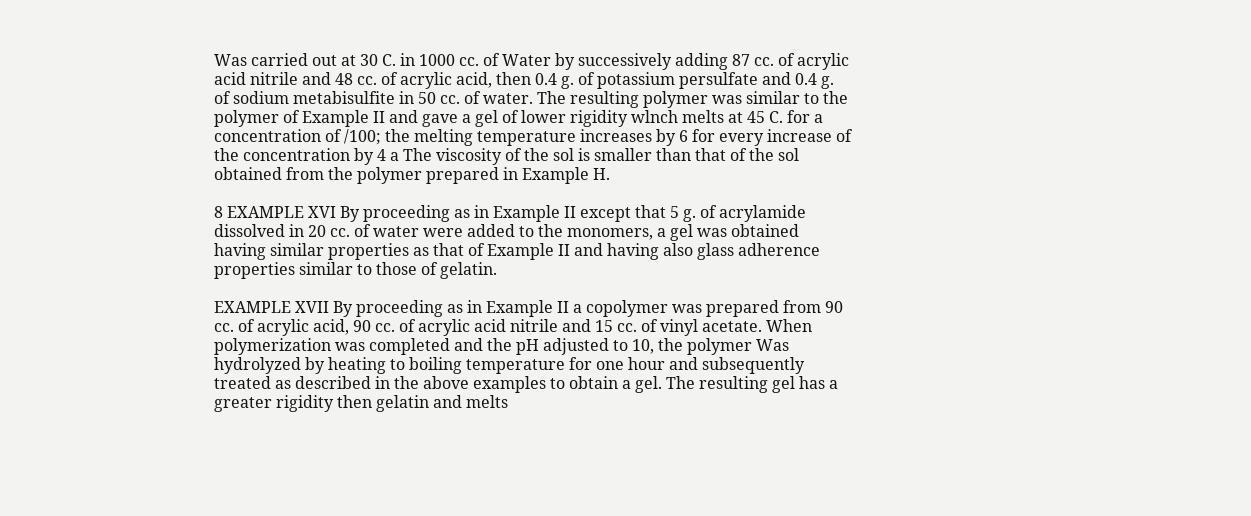Was carried out at 30 C. in 1000 cc. of Water by successively adding 87 cc. of acrylic acid nitrile and 48 cc. of acrylic acid, then 0.4 g. of potassium persulfate and 0.4 g. of sodium metabisulfite in 50 cc. of water. The resulting polymer was similar to the polymer of Example II and gave a gel of lower rigidity wlnch melts at 45 C. for a concentration of /100; the melting temperature increases by 6 for every increase of the concentration by 4 a The viscosity of the sol is smaller than that of the sol obtained from the polymer prepared in Example H.

8 EXAMPLE XVI By proceeding as in Example II except that 5 g. of acrylamide dissolved in 20 cc. of water were added to the monomers, a gel was obtained having similar properties as that of Example II and having also glass adherence properties similar to those of gelatin.

EXAMPLE XVII By proceeding as in Example II a copolymer was prepared from 90 cc. of acrylic acid, 90 cc. of acrylic acid nitrile and 15 cc. of vinyl acetate. When polymerization was completed and the pH adjusted to 10, the polymer Was hydrolyzed by heating to boiling temperature for one hour and subsequently treated as described in the above examples to obtain a gel. The resulting gel has a greater rigidity then gelatin and melts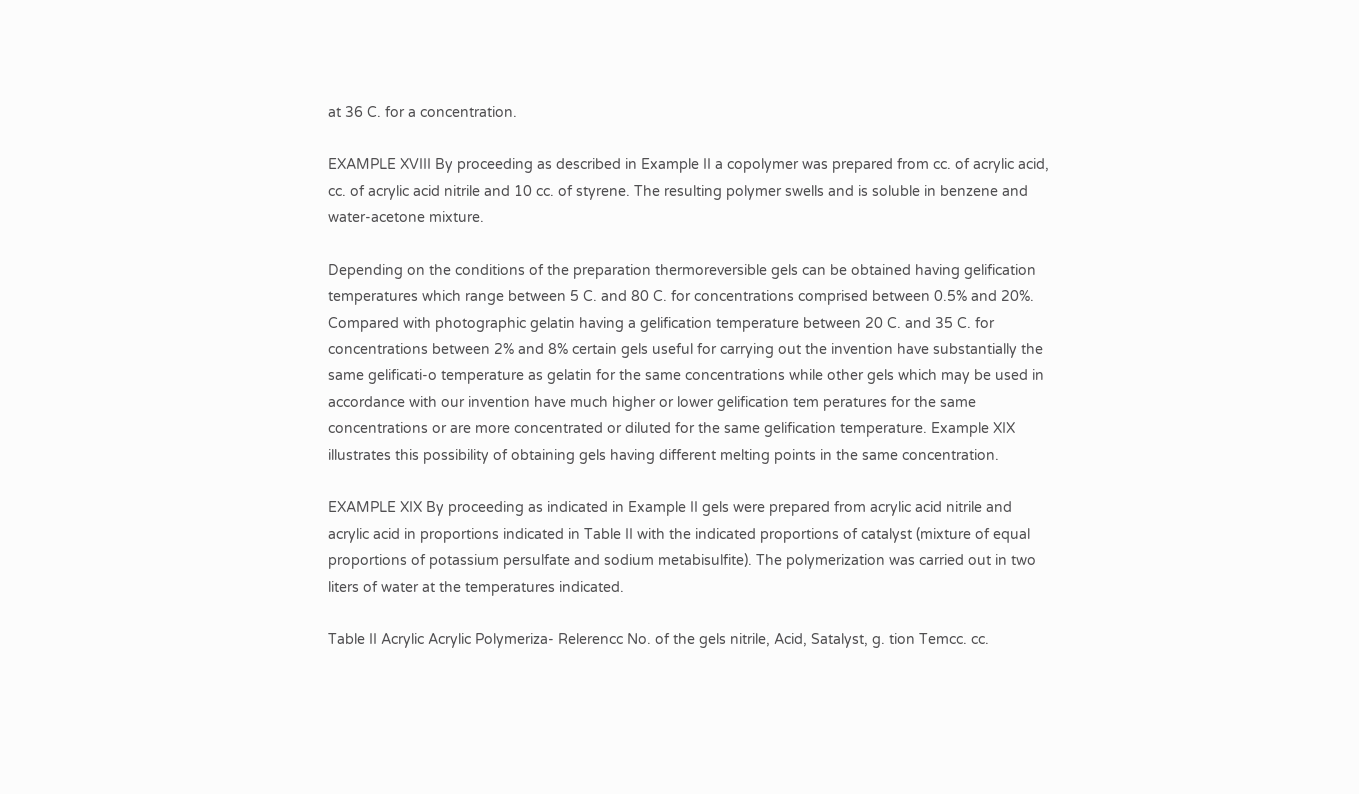at 36 C. for a concentration.

EXAMPLE XVIII By proceeding as described in Example II a copolymer was prepared from cc. of acrylic acid, cc. of acrylic acid nitrile and 10 cc. of styrene. The resulting polymer swells and is soluble in benzene and water-acetone mixture.

Depending on the conditions of the preparation thermoreversible gels can be obtained having gelification temperatures which range between 5 C. and 80 C. for concentrations comprised between 0.5% and 20%. Compared with photographic gelatin having a gelification temperature between 20 C. and 35 C. for concentrations between 2% and 8% certain gels useful for carrying out the invention have substantially the same gelificati-o temperature as gelatin for the same concentrations while other gels which may be used in accordance with our invention have much higher or lower gelification tem peratures for the same concentrations or are more concentrated or diluted for the same gelification temperature. Example XIX illustrates this possibility of obtaining gels having different melting points in the same concentration.

EXAMPLE XIX By proceeding as indicated in Example II gels were prepared from acrylic acid nitrile and acrylic acid in proportions indicated in Table II with the indicated proportions of catalyst (mixture of equal proportions of potassium persulfate and sodium metabisulfite). The polymerization was carried out in two liters of water at the temperatures indicated.

Table II Acrylic Acrylic Polymeriza- Relerencc No. of the gels nitrile, Acid, Satalyst, g. tion Temcc. cc.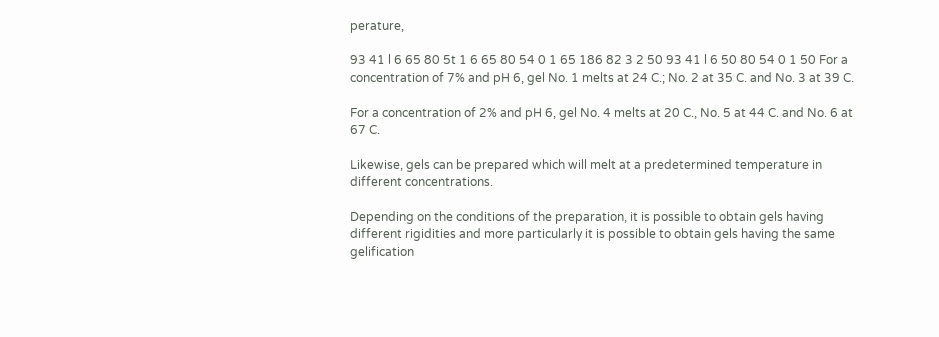perature,

93 41 l 6 65 80 5t 1 6 65 80 54 0 1 65 186 82 3 2 50 93 41 l 6 50 80 54 0 1 50 For a concentration of 7% and pH 6, gel No. 1 melts at 24 C.; No. 2 at 35 C. and No. 3 at 39 C.

For a concentration of 2% and pH 6, gel No. 4 melts at 20 C., No. 5 at 44 C. and No. 6 at 67 C.

Likewise, gels can be prepared which will melt at a predetermined temperature in different concentrations.

Depending on the conditions of the preparation, it is possible to obtain gels having different rigidities and more particularly it is possible to obtain gels having the same gelification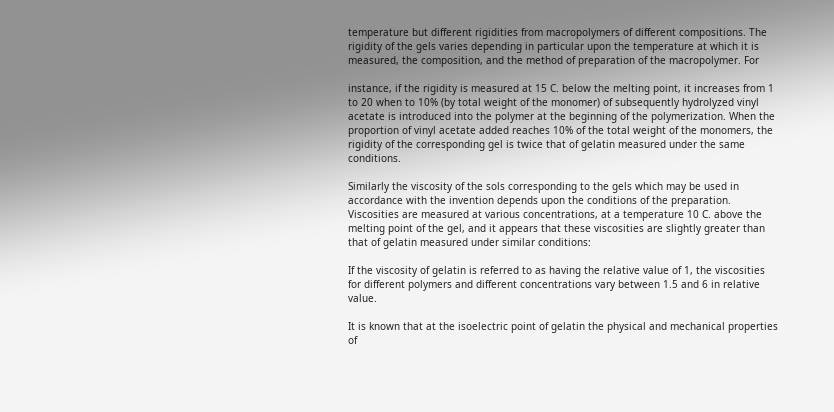temperature but different rigidities from macropolymers of different compositions. The rigidity of the gels varies depending in particular upon the temperature at which it is measured, the composition, and the method of preparation of the macropolymer. For

instance, if the rigidity is measured at 15 C. below the melting point, it increases from 1 to 20 when to 10% (by total weight of the monomer) of subsequently hydrolyzed vinyl acetate is introduced into the polymer at the beginning of the polymerization. When the proportion of vinyl acetate added reaches 10% of the total weight of the monomers, the rigidity of the corresponding gel is twice that of gelatin measured under the same conditions.

Similarly the viscosity of the sols corresponding to the gels which may be used in accordance with the invention depends upon the conditions of the preparation. Viscosities are measured at various concentrations, at a temperature 10 C. above the melting point of the gel, and it appears that these viscosities are slightly greater than that of gelatin measured under similar conditions:

If the viscosity of gelatin is referred to as having the relative value of 1, the viscosities for different polymers and different concentrations vary between 1.5 and 6 in relative value.

It is known that at the isoelectric point of gelatin the physical and mechanical properties of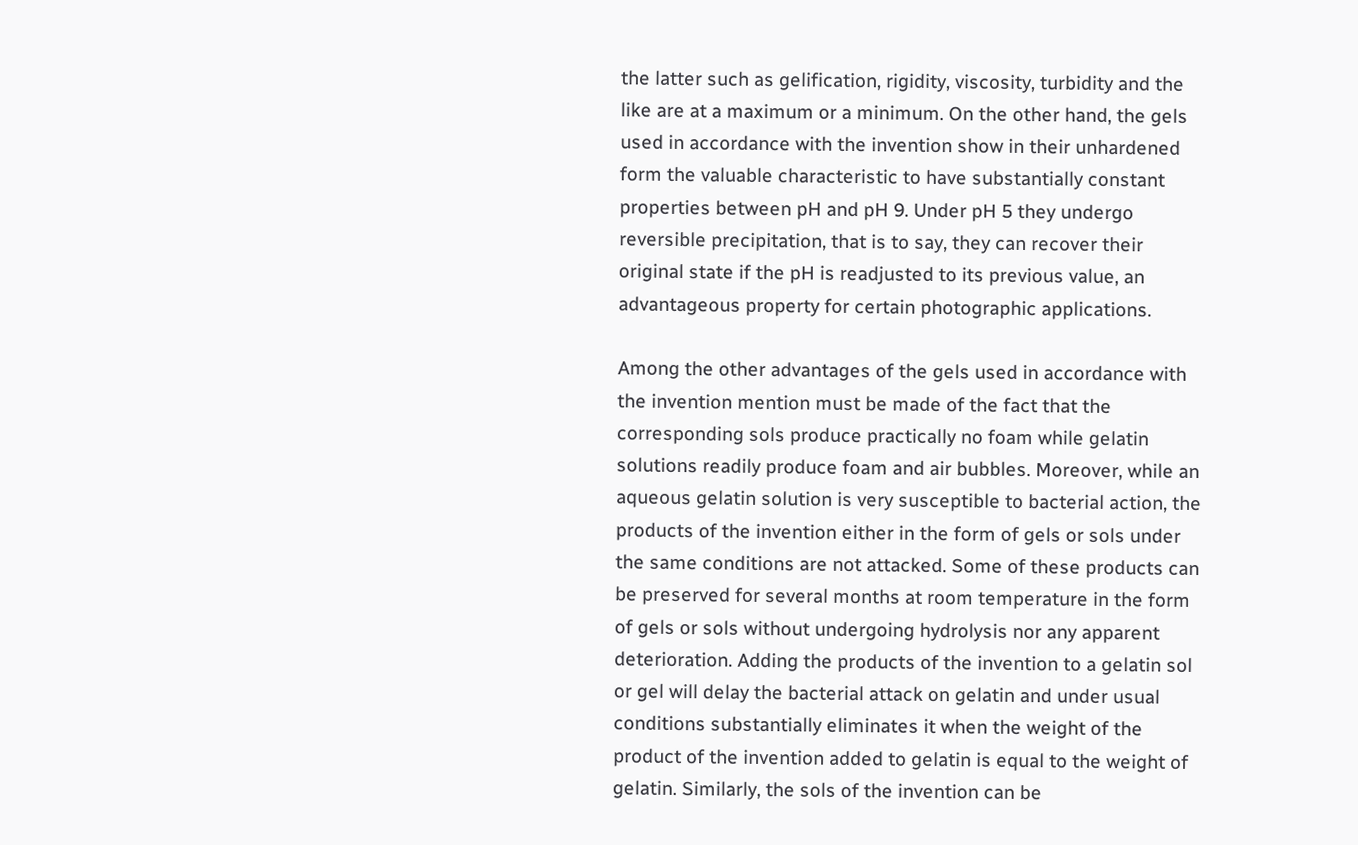the latter such as gelification, rigidity, viscosity, turbidity and the like are at a maximum or a minimum. On the other hand, the gels used in accordance with the invention show in their unhardened form the valuable characteristic to have substantially constant properties between pH and pH 9. Under pH 5 they undergo reversible precipitation, that is to say, they can recover their original state if the pH is readjusted to its previous value, an advantageous property for certain photographic applications.

Among the other advantages of the gels used in accordance with the invention mention must be made of the fact that the corresponding sols produce practically no foam while gelatin solutions readily produce foam and air bubbles. Moreover, while an aqueous gelatin solution is very susceptible to bacterial action, the products of the invention either in the form of gels or sols under the same conditions are not attacked. Some of these products can be preserved for several months at room temperature in the form of gels or sols without undergoing hydrolysis nor any apparent deterioration. Adding the products of the invention to a gelatin sol or gel will delay the bacterial attack on gelatin and under usual conditions substantially eliminates it when the weight of the product of the invention added to gelatin is equal to the weight of gelatin. Similarly, the sols of the invention can be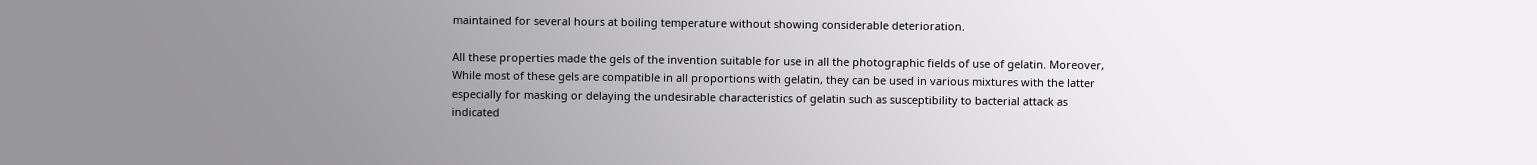maintained for several hours at boiling temperature without showing considerable deterioration.

All these properties made the gels of the invention suitable for use in all the photographic fields of use of gelatin. Moreover, While most of these gels are compatible in all proportions with gelatin, they can be used in various mixtures with the latter especially for masking or delaying the undesirable characteristics of gelatin such as susceptibility to bacterial attack as indicated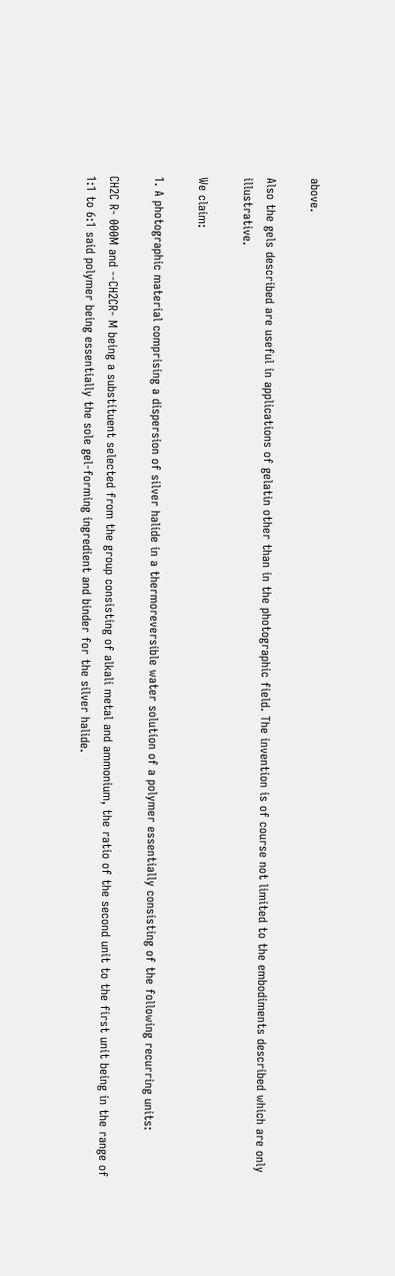above.

Also the gels described are useful in applications of gelatin other than in the photographic field. The invention is of course not limited to the embodiments described which are only illustrative.

We claim:

1. A photographic material comprising a dispersion of silver halide in a thermoreversible water solution of a polymer essentially consisting of the following recurring units:

CH2C R- 000M and --CH2CR- M being a substituent selected from the group consisting of alkali metal and ammonium, the ratio of the second unit to the first unit being in the range of 1:1 to 6:1 said polymer being essentially the sole gel-forming ingredient and binder for the silver halide.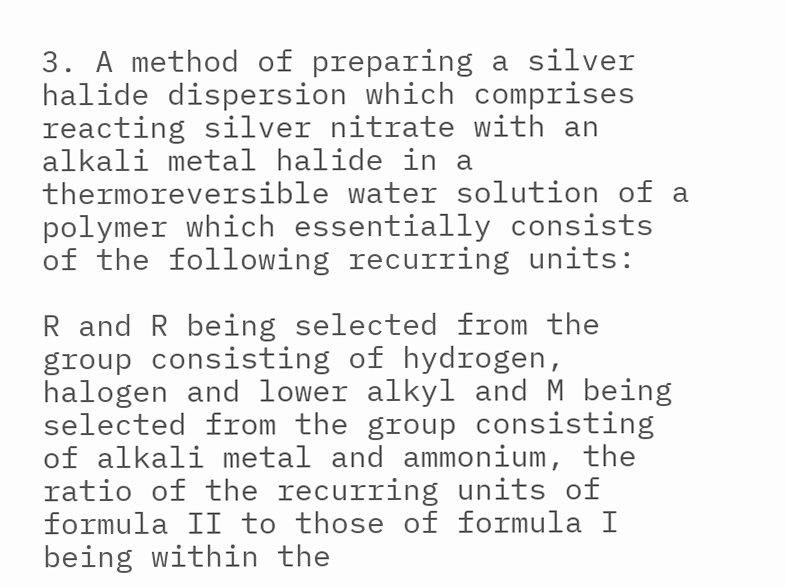3. A method of preparing a silver halide dispersion which comprises reacting silver nitrate with an alkali metal halide in a thermoreversible water solution of a polymer which essentially consists of the following recurring units:

R and R being selected from the group consisting of hydrogen, halogen and lower alkyl and M being selected from the group consisting of alkali metal and ammonium, the ratio of the recurring units of formula II to those of formula I being within the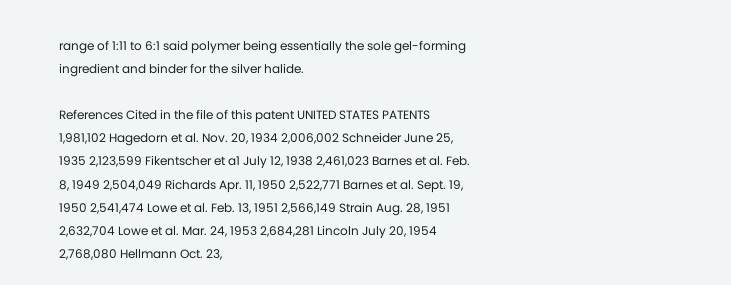range of 1:11 to 6:1 said polymer being essentially the sole gel-forming ingredient and binder for the silver halide.

References Cited in the file of this patent UNITED STATES PATENTS 1,981,102 Hagedorn et al. Nov. 20, 1934 2,006,002 Schneider June 25, 1935 2,123,599 Fikentscher et a1 July 12, 1938 2,461,023 Barnes et al. Feb. 8, 1949 2,504,049 Richards Apr. 11, 1950 2,522,771 Barnes et al. Sept. 19, 1950 2,541,474 Lowe et al. Feb. 13, 1951 2,566,149 Strain Aug. 28, 1951 2,632,704 Lowe et al. Mar. 24, 1953 2,684,281 Lincoln July 20, 1954 2,768,080 Hellmann Oct. 23,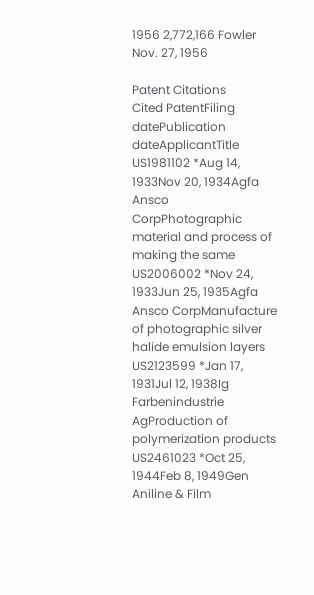1956 2,772,166 Fowler Nov. 27, 1956

Patent Citations
Cited PatentFiling datePublication dateApplicantTitle
US1981102 *Aug 14, 1933Nov 20, 1934Agfa Ansco CorpPhotographic material and process of making the same
US2006002 *Nov 24, 1933Jun 25, 1935Agfa Ansco CorpManufacture of photographic silver halide emulsion layers
US2123599 *Jan 17, 1931Jul 12, 1938Ig Farbenindustrie AgProduction of polymerization products
US2461023 *Oct 25, 1944Feb 8, 1949Gen Aniline & Film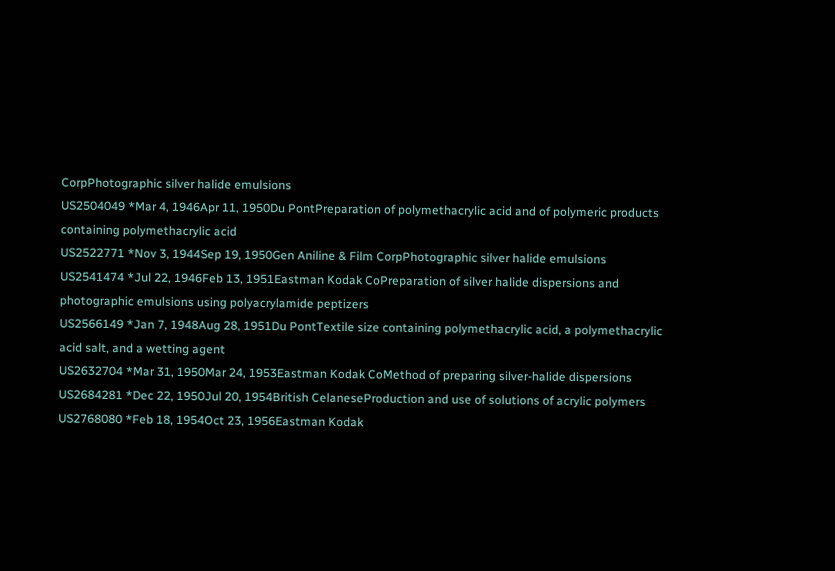CorpPhotographic silver halide emulsions
US2504049 *Mar 4, 1946Apr 11, 1950Du PontPreparation of polymethacrylic acid and of polymeric products containing polymethacrylic acid
US2522771 *Nov 3, 1944Sep 19, 1950Gen Aniline & Film CorpPhotographic silver halide emulsions
US2541474 *Jul 22, 1946Feb 13, 1951Eastman Kodak CoPreparation of silver halide dispersions and photographic emulsions using polyacrylamide peptizers
US2566149 *Jan 7, 1948Aug 28, 1951Du PontTextile size containing polymethacrylic acid, a polymethacrylic acid salt, and a wetting agent
US2632704 *Mar 31, 1950Mar 24, 1953Eastman Kodak CoMethod of preparing silver-halide dispersions
US2684281 *Dec 22, 1950Jul 20, 1954British CelaneseProduction and use of solutions of acrylic polymers
US2768080 *Feb 18, 1954Oct 23, 1956Eastman Kodak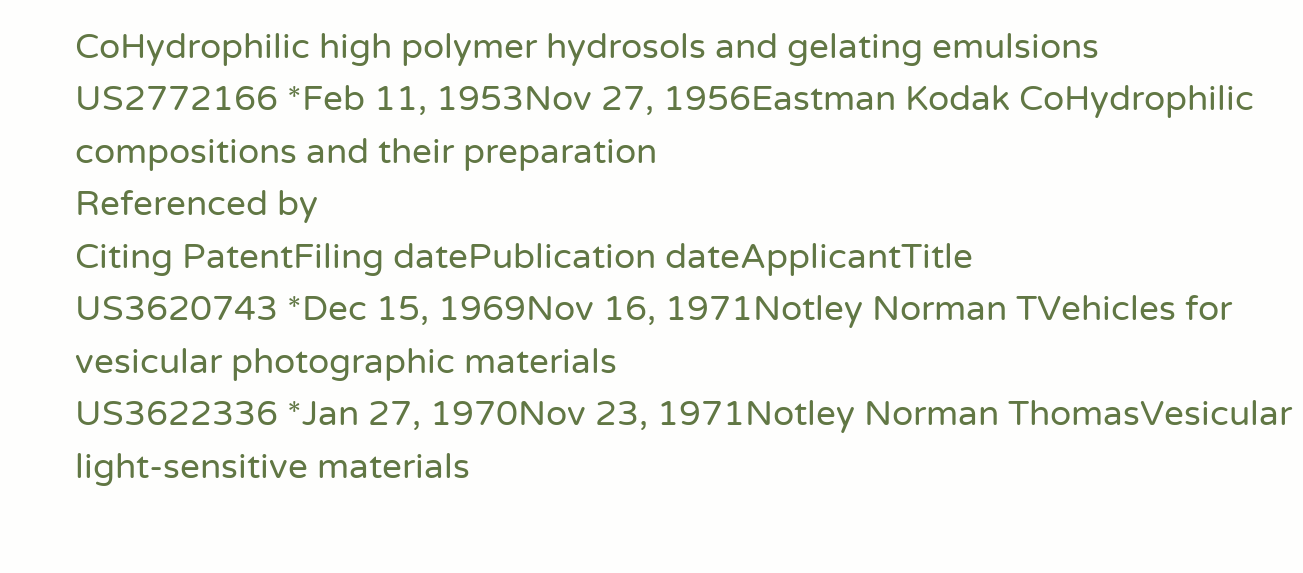CoHydrophilic high polymer hydrosols and gelating emulsions
US2772166 *Feb 11, 1953Nov 27, 1956Eastman Kodak CoHydrophilic compositions and their preparation
Referenced by
Citing PatentFiling datePublication dateApplicantTitle
US3620743 *Dec 15, 1969Nov 16, 1971Notley Norman TVehicles for vesicular photographic materials
US3622336 *Jan 27, 1970Nov 23, 1971Notley Norman ThomasVesicular light-sensitive materials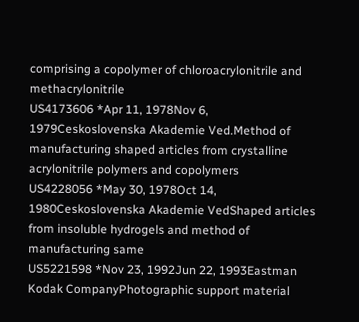comprising a copolymer of chloroacrylonitrile and methacrylonitrile
US4173606 *Apr 11, 1978Nov 6, 1979Ceskoslovenska Akademie Ved.Method of manufacturing shaped articles from crystalline acrylonitrile polymers and copolymers
US4228056 *May 30, 1978Oct 14, 1980Ceskoslovenska Akademie VedShaped articles from insoluble hydrogels and method of manufacturing same
US5221598 *Nov 23, 1992Jun 22, 1993Eastman Kodak CompanyPhotographic support material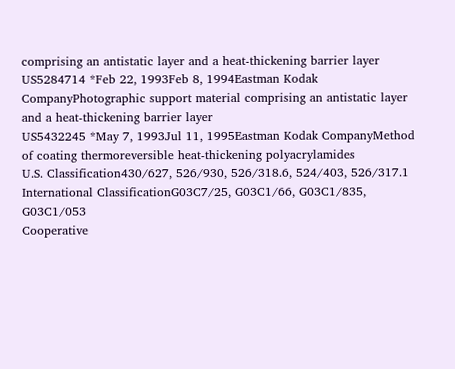comprising an antistatic layer and a heat-thickening barrier layer
US5284714 *Feb 22, 1993Feb 8, 1994Eastman Kodak CompanyPhotographic support material comprising an antistatic layer and a heat-thickening barrier layer
US5432245 *May 7, 1993Jul 11, 1995Eastman Kodak CompanyMethod of coating thermoreversible heat-thickening polyacrylamides
U.S. Classification430/627, 526/930, 526/318.6, 524/403, 526/317.1
International ClassificationG03C7/25, G03C1/66, G03C1/835, G03C1/053
Cooperative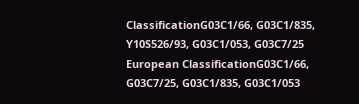ClassificationG03C1/66, G03C1/835, Y10S526/93, G03C1/053, G03C7/25
European ClassificationG03C1/66, G03C7/25, G03C1/835, G03C1/053